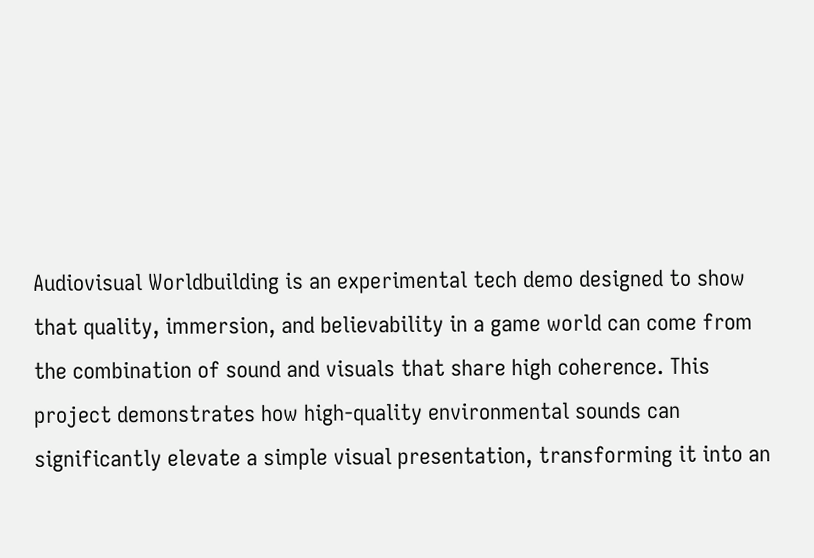Audiovisual Worldbuilding is an experimental tech demo designed to show that quality, immersion, and believability in a game world can come from the combination of sound and visuals that share high coherence. This project demonstrates how high-quality environmental sounds can significantly elevate a simple visual presentation, transforming it into an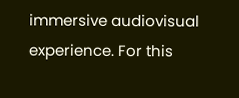immersive audiovisual experience. For this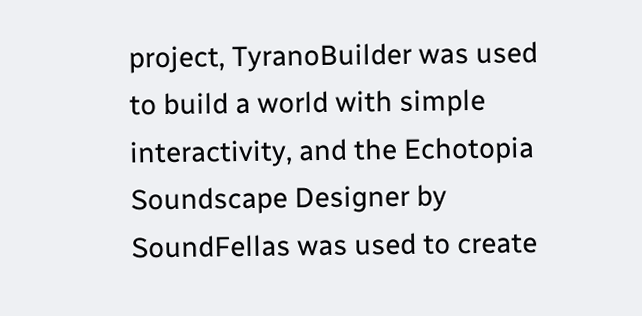project, TyranoBuilder was used to build a world with simple interactivity, and the Echotopia Soundscape Designer by SoundFellas was used to create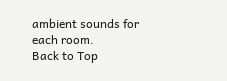ambient sounds for each room.
Back to Top